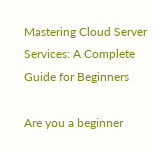Mastering Cloud Server Services: A Complete Guide for Beginners

Are you a beginner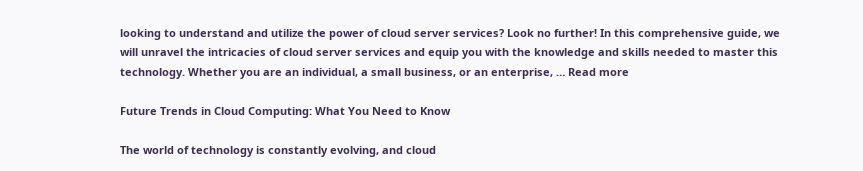looking to understand and utilize the power of cloud server services? Look no further! In this comprehensive guide, we will unravel the intricacies of cloud server services and equip you with the knowledge and skills needed to master this technology. Whether you are an individual, a small business, or an enterprise, … Read more

Future Trends in Cloud Computing: What You Need to Know

The world of technology is constantly evolving, and cloud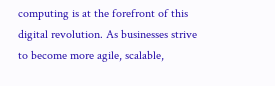computing is at the forefront of this digital revolution. As businesses strive to become more agile, scalable,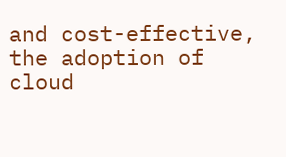and cost-effective, the adoption of cloud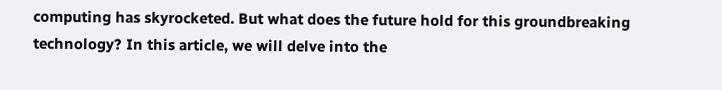computing has skyrocketed. But what does the future hold for this groundbreaking technology? In this article, we will delve into the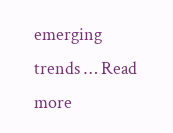emerging trends … Read more